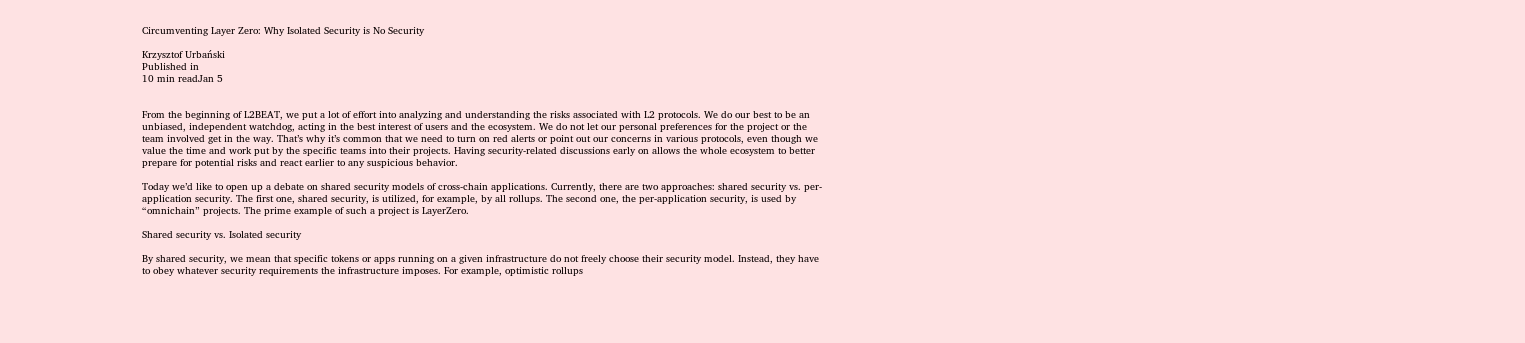Circumventing Layer Zero: Why Isolated Security is No Security

Krzysztof Urbański
Published in
10 min readJan 5


From the beginning of L2BEAT, we put a lot of effort into analyzing and understanding the risks associated with L2 protocols. We do our best to be an unbiased, independent watchdog, acting in the best interest of users and the ecosystem. We do not let our personal preferences for the project or the team involved get in the way. That’s why it’s common that we need to turn on red alerts or point out our concerns in various protocols, even though we value the time and work put by the specific teams into their projects. Having security-related discussions early on allows the whole ecosystem to better prepare for potential risks and react earlier to any suspicious behavior.

Today we’d like to open up a debate on shared security models of cross-chain applications. Currently, there are two approaches: shared security vs. per-application security. The first one, shared security, is utilized, for example, by all rollups. The second one, the per-application security, is used by “omnichain” projects. The prime example of such a project is LayerZero.

Shared security vs. Isolated security

By shared security, we mean that specific tokens or apps running on a given infrastructure do not freely choose their security model. Instead, they have to obey whatever security requirements the infrastructure imposes. For example, optimistic rollups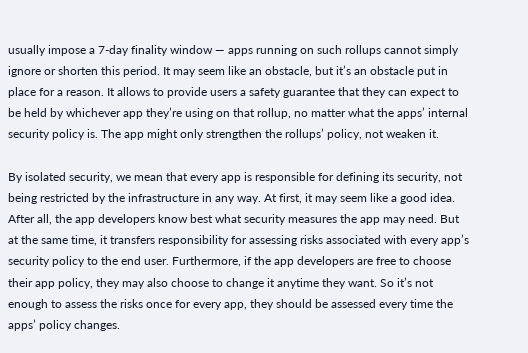usually impose a 7-day finality window — apps running on such rollups cannot simply ignore or shorten this period. It may seem like an obstacle, but it’s an obstacle put in place for a reason. It allows to provide users a safety guarantee that they can expect to be held by whichever app they’re using on that rollup, no matter what the apps’ internal security policy is. The app might only strengthen the rollups’ policy, not weaken it.

By isolated security, we mean that every app is responsible for defining its security, not being restricted by the infrastructure in any way. At first, it may seem like a good idea. After all, the app developers know best what security measures the app may need. But at the same time, it transfers responsibility for assessing risks associated with every app’s security policy to the end user. Furthermore, if the app developers are free to choose their app policy, they may also choose to change it anytime they want. So it’s not enough to assess the risks once for every app, they should be assessed every time the apps’ policy changes.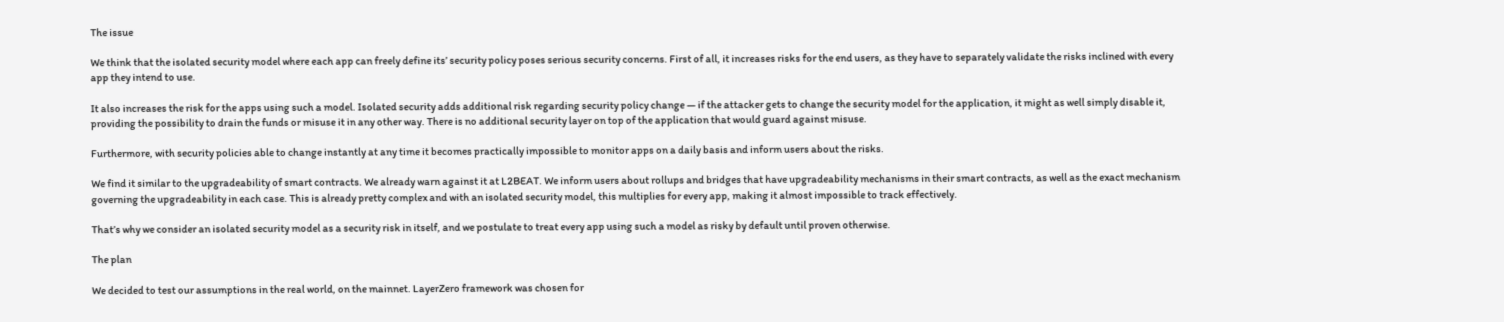The issue

We think that the isolated security model where each app can freely define its’ security policy poses serious security concerns. First of all, it increases risks for the end users, as they have to separately validate the risks inclined with every app they intend to use.

It also increases the risk for the apps using such a model. Isolated security adds additional risk regarding security policy change — if the attacker gets to change the security model for the application, it might as well simply disable it, providing the possibility to drain the funds or misuse it in any other way. There is no additional security layer on top of the application that would guard against misuse.

Furthermore, with security policies able to change instantly at any time it becomes practically impossible to monitor apps on a daily basis and inform users about the risks.

We find it similar to the upgradeability of smart contracts. We already warn against it at L2BEAT. We inform users about rollups and bridges that have upgradeability mechanisms in their smart contracts, as well as the exact mechanism governing the upgradeability in each case. This is already pretty complex and with an isolated security model, this multiplies for every app, making it almost impossible to track effectively.

That’s why we consider an isolated security model as a security risk in itself, and we postulate to treat every app using such a model as risky by default until proven otherwise.

The plan

We decided to test our assumptions in the real world, on the mainnet. LayerZero framework was chosen for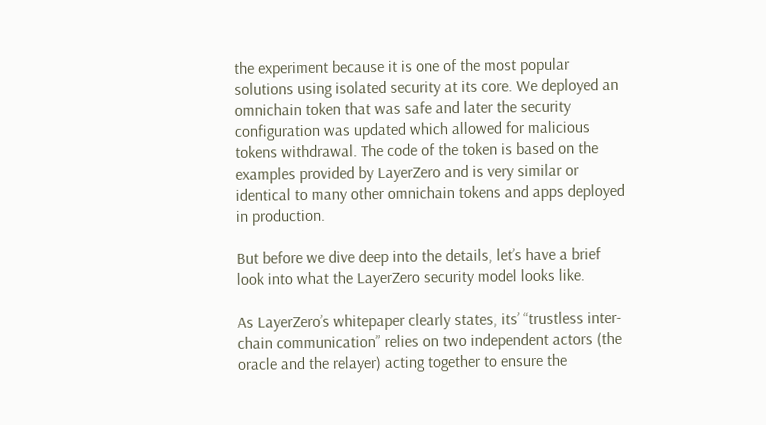the experiment because it is one of the most popular solutions using isolated security at its core. We deployed an omnichain token that was safe and later the security configuration was updated which allowed for malicious tokens withdrawal. The code of the token is based on the examples provided by LayerZero and is very similar or identical to many other omnichain tokens and apps deployed in production.

But before we dive deep into the details, let’s have a brief look into what the LayerZero security model looks like.

As LayerZero’s whitepaper clearly states, its’ “trustless inter-chain communication” relies on two independent actors (the oracle and the relayer) acting together to ensure the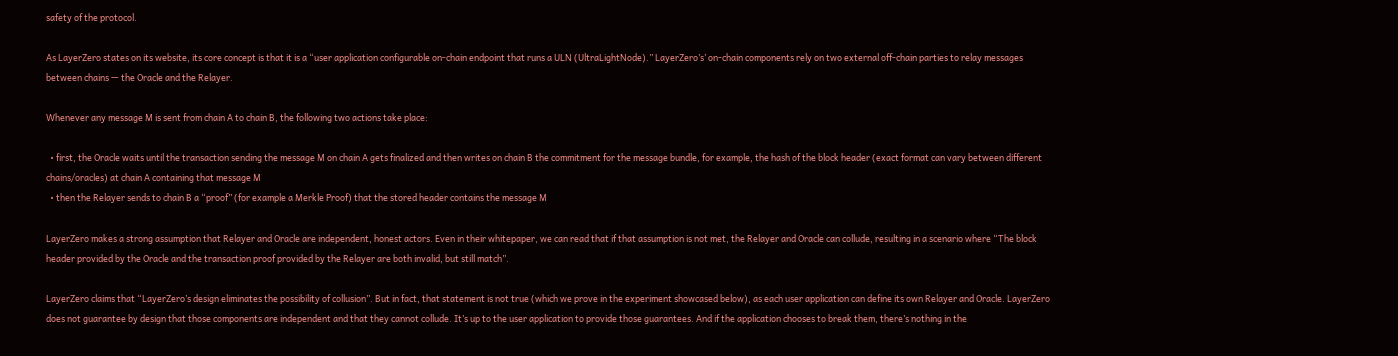safety of the protocol.

As LayerZero states on its website, its core concept is that it is a “user application configurable on-chain endpoint that runs a ULN (UltraLightNode).” LayerZero’s’ on-chain components rely on two external off-chain parties to relay messages between chains — the Oracle and the Relayer.

Whenever any message M is sent from chain A to chain B, the following two actions take place:

  • first, the Oracle waits until the transaction sending the message M on chain A gets finalized and then writes on chain B the commitment for the message bundle, for example, the hash of the block header (exact format can vary between different chains/oracles) at chain A containing that message M
  • then the Relayer sends to chain B a “proof” (for example a Merkle Proof) that the stored header contains the message M

LayerZero makes a strong assumption that Relayer and Oracle are independent, honest actors. Even in their whitepaper, we can read that if that assumption is not met, the Relayer and Oracle can collude, resulting in a scenario where “The block header provided by the Oracle and the transaction proof provided by the Relayer are both invalid, but still match”.

LayerZero claims that “LayerZero’s design eliminates the possibility of collusion”. But in fact, that statement is not true (which we prove in the experiment showcased below), as each user application can define its own Relayer and Oracle. LayerZero does not guarantee by design that those components are independent and that they cannot collude. It’s up to the user application to provide those guarantees. And if the application chooses to break them, there’s nothing in the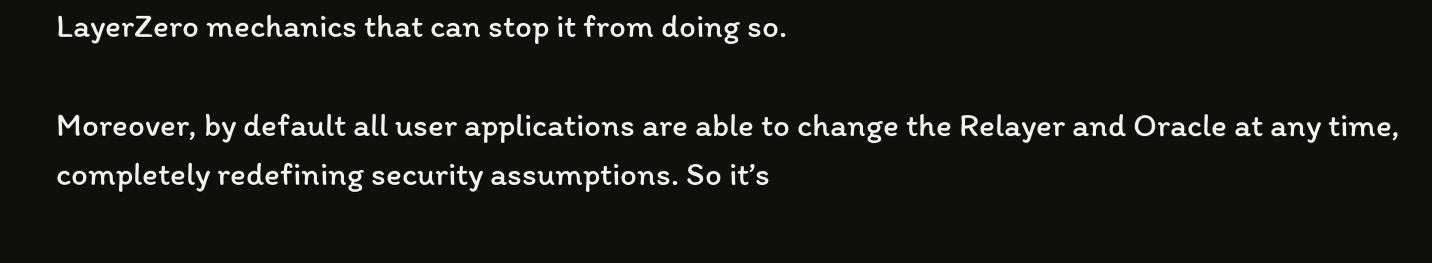LayerZero mechanics that can stop it from doing so.

Moreover, by default all user applications are able to change the Relayer and Oracle at any time, completely redefining security assumptions. So it’s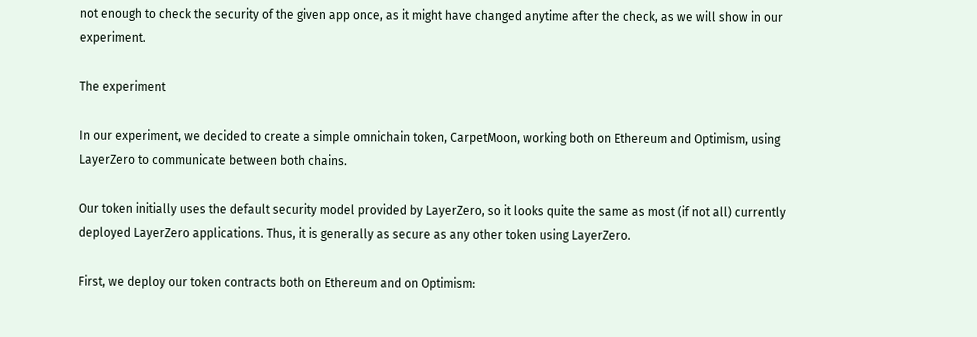not enough to check the security of the given app once, as it might have changed anytime after the check, as we will show in our experiment.

The experiment

In our experiment, we decided to create a simple omnichain token, CarpetMoon, working both on Ethereum and Optimism, using LayerZero to communicate between both chains.

Our token initially uses the default security model provided by LayerZero, so it looks quite the same as most (if not all) currently deployed LayerZero applications. Thus, it is generally as secure as any other token using LayerZero.

First, we deploy our token contracts both on Ethereum and on Optimism: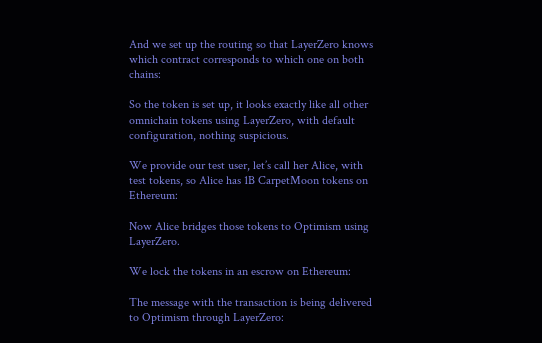And we set up the routing so that LayerZero knows which contract corresponds to which one on both chains:

So the token is set up, it looks exactly like all other omnichain tokens using LayerZero, with default configuration, nothing suspicious.

We provide our test user, let’s call her Alice, with test tokens, so Alice has 1B CarpetMoon tokens on Ethereum:

Now Alice bridges those tokens to Optimism using LayerZero.

We lock the tokens in an escrow on Ethereum:

The message with the transaction is being delivered to Optimism through LayerZero: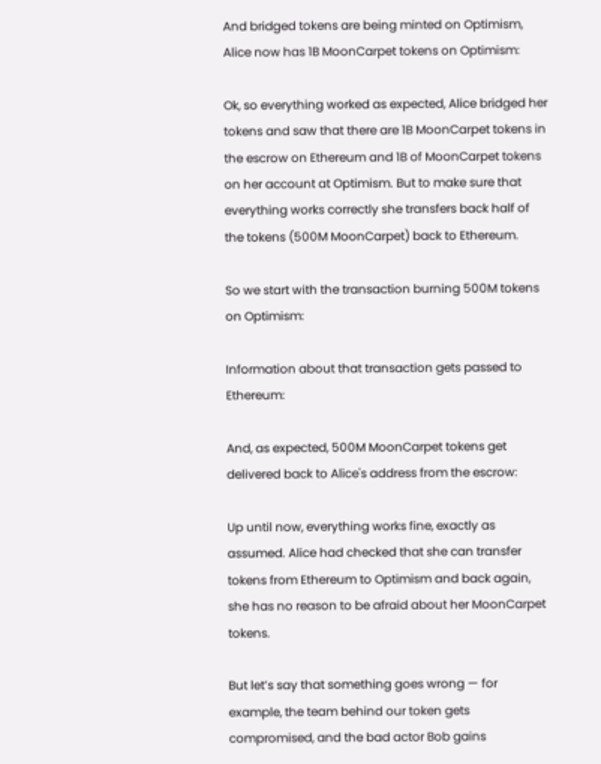And bridged tokens are being minted on Optimism, Alice now has 1B MoonCarpet tokens on Optimism:

Ok, so everything worked as expected, Alice bridged her tokens and saw that there are 1B MoonCarpet tokens in the escrow on Ethereum and 1B of MoonCarpet tokens on her account at Optimism. But to make sure that everything works correctly she transfers back half of the tokens (500M MoonCarpet) back to Ethereum.

So we start with the transaction burning 500M tokens on Optimism:

Information about that transaction gets passed to Ethereum:

And, as expected, 500M MoonCarpet tokens get delivered back to Alice's address from the escrow:

Up until now, everything works fine, exactly as assumed. Alice had checked that she can transfer tokens from Ethereum to Optimism and back again, she has no reason to be afraid about her MoonCarpet tokens.

But let’s say that something goes wrong — for example, the team behind our token gets compromised, and the bad actor Bob gains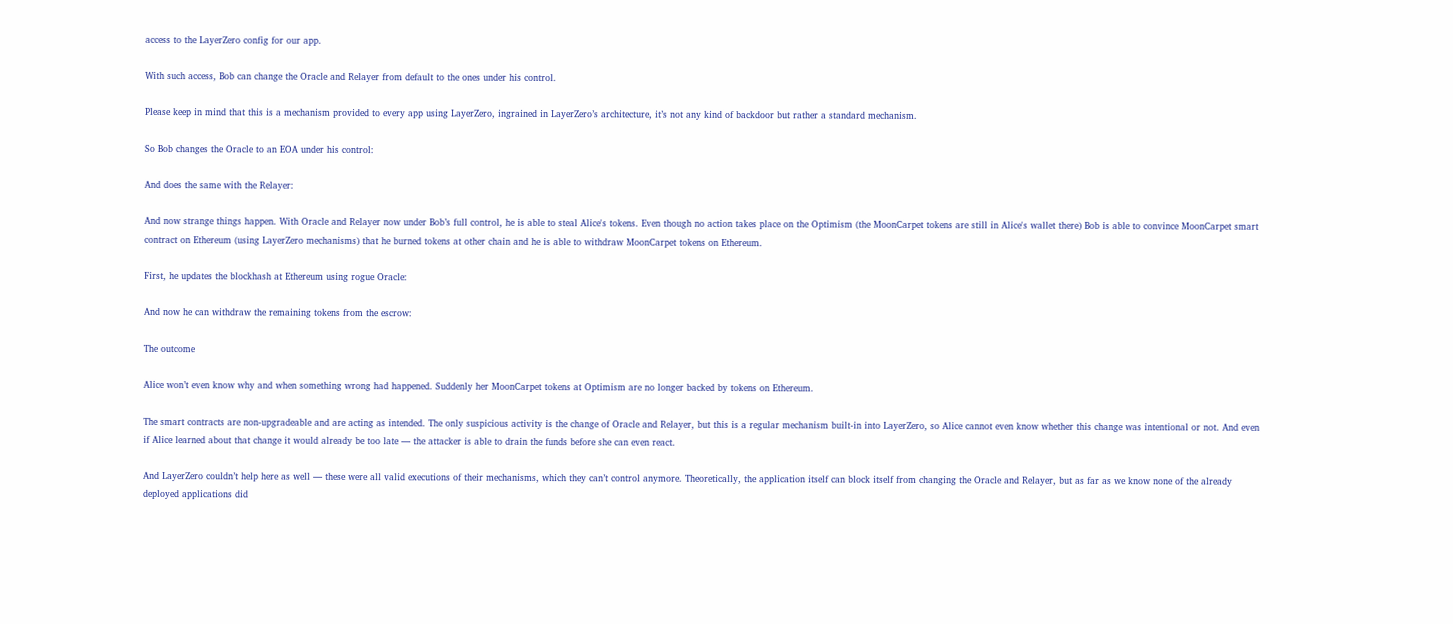access to the LayerZero config for our app.

With such access, Bob can change the Oracle and Relayer from default to the ones under his control.

Please keep in mind that this is a mechanism provided to every app using LayerZero, ingrained in LayerZero’s architecture, it’s not any kind of backdoor but rather a standard mechanism.

So Bob changes the Oracle to an EOA under his control:

And does the same with the Relayer:

And now strange things happen. With Oracle and Relayer now under Bob’s full control, he is able to steal Alice's tokens. Even though no action takes place on the Optimism (the MoonCarpet tokens are still in Alice's wallet there) Bob is able to convince MoonCarpet smart contract on Ethereum (using LayerZero mechanisms) that he burned tokens at other chain and he is able to withdraw MoonCarpet tokens on Ethereum.

First, he updates the blockhash at Ethereum using rogue Oracle:

And now he can withdraw the remaining tokens from the escrow:

The outcome

Alice won’t even know why and when something wrong had happened. Suddenly her MoonCarpet tokens at Optimism are no longer backed by tokens on Ethereum.

The smart contracts are non-upgradeable and are acting as intended. The only suspicious activity is the change of Oracle and Relayer, but this is a regular mechanism built-in into LayerZero, so Alice cannot even know whether this change was intentional or not. And even if Alice learned about that change it would already be too late — the attacker is able to drain the funds before she can even react.

And LayerZero couldn’t help here as well — these were all valid executions of their mechanisms, which they can’t control anymore. Theoretically, the application itself can block itself from changing the Oracle and Relayer, but as far as we know none of the already deployed applications did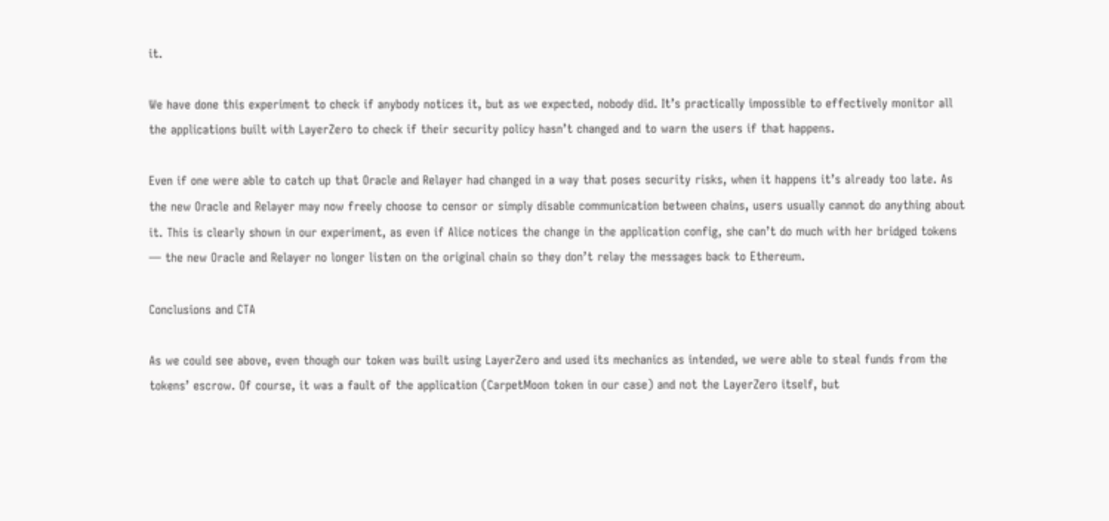it.

We have done this experiment to check if anybody notices it, but as we expected, nobody did. It’s practically impossible to effectively monitor all the applications built with LayerZero to check if their security policy hasn’t changed and to warn the users if that happens.

Even if one were able to catch up that Oracle and Relayer had changed in a way that poses security risks, when it happens it’s already too late. As the new Oracle and Relayer may now freely choose to censor or simply disable communication between chains, users usually cannot do anything about it. This is clearly shown in our experiment, as even if Alice notices the change in the application config, she can’t do much with her bridged tokens — the new Oracle and Relayer no longer listen on the original chain so they don’t relay the messages back to Ethereum.

Conclusions and CTA

As we could see above, even though our token was built using LayerZero and used its mechanics as intended, we were able to steal funds from the tokens’ escrow. Of course, it was a fault of the application (CarpetMoon token in our case) and not the LayerZero itself, but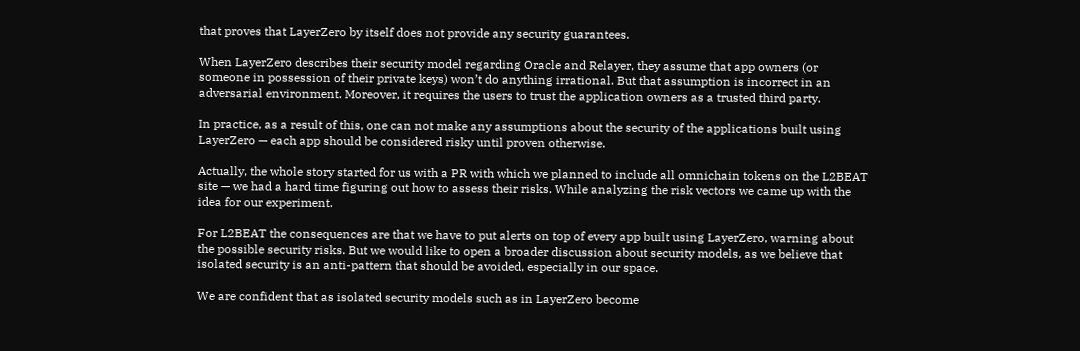that proves that LayerZero by itself does not provide any security guarantees.

When LayerZero describes their security model regarding Oracle and Relayer, they assume that app owners (or someone in possession of their private keys) won’t do anything irrational. But that assumption is incorrect in an adversarial environment. Moreover, it requires the users to trust the application owners as a trusted third party.

In practice, as a result of this, one can not make any assumptions about the security of the applications built using LayerZero — each app should be considered risky until proven otherwise.

Actually, the whole story started for us with a PR with which we planned to include all omnichain tokens on the L2BEAT site — we had a hard time figuring out how to assess their risks. While analyzing the risk vectors we came up with the idea for our experiment.

For L2BEAT the consequences are that we have to put alerts on top of every app built using LayerZero, warning about the possible security risks. But we would like to open a broader discussion about security models, as we believe that isolated security is an anti-pattern that should be avoided, especially in our space.

We are confident that as isolated security models such as in LayerZero become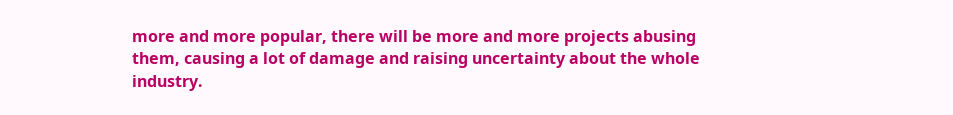more and more popular, there will be more and more projects abusing them, causing a lot of damage and raising uncertainty about the whole industry.